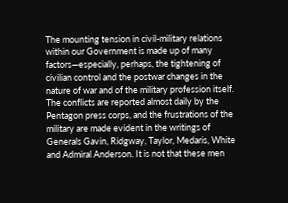The mounting tension in civil-military relations within our Government is made up of many factors—especially, perhaps, the tightening of civilian control and the postwar changes in the nature of war and of the military profession itself. The conflicts are reported almost daily by the Pentagon press corps, and the frustrations of the military are made evident in the writings of Generals Gavin, Ridgway, Taylor, Medaris, White and Admiral Anderson. It is not that these men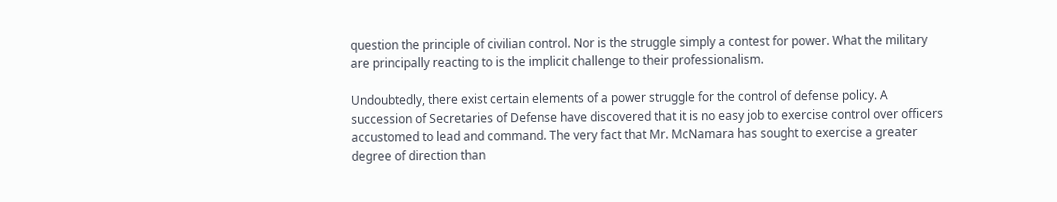question the principle of civilian control. Nor is the struggle simply a contest for power. What the military are principally reacting to is the implicit challenge to their professionalism.

Undoubtedly, there exist certain elements of a power struggle for the control of defense policy. A succession of Secretaries of Defense have discovered that it is no easy job to exercise control over officers accustomed to lead and command. The very fact that Mr. McNamara has sought to exercise a greater degree of direction than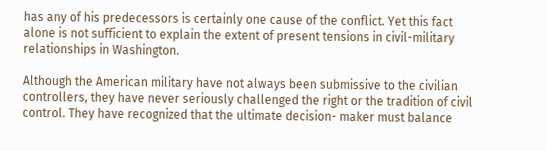has any of his predecessors is certainly one cause of the conflict. Yet this fact alone is not sufficient to explain the extent of present tensions in civil-military relationships in Washington.

Although the American military have not always been submissive to the civilian controllers, they have never seriously challenged the right or the tradition of civil control. They have recognized that the ultimate decision- maker must balance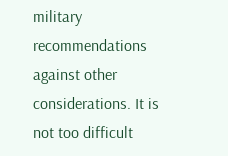military recommendations against other considerations. It is not too difficult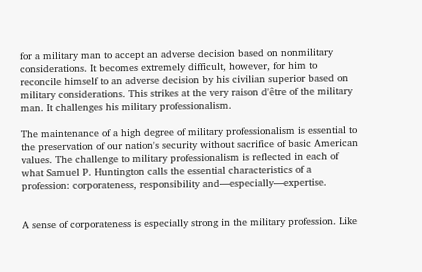for a military man to accept an adverse decision based on nonmilitary considerations. It becomes extremely difficult, however, for him to reconcile himself to an adverse decision by his civilian superior based on military considerations. This strikes at the very raison d'être of the military man. It challenges his military professionalism.

The maintenance of a high degree of military professionalism is essential to the preservation of our nation's security without sacrifice of basic American values. The challenge to military professionalism is reflected in each of what Samuel P. Huntington calls the essential characteristics of a profession: corporateness, responsibility and—especially—expertise.


A sense of corporateness is especially strong in the military profession. Like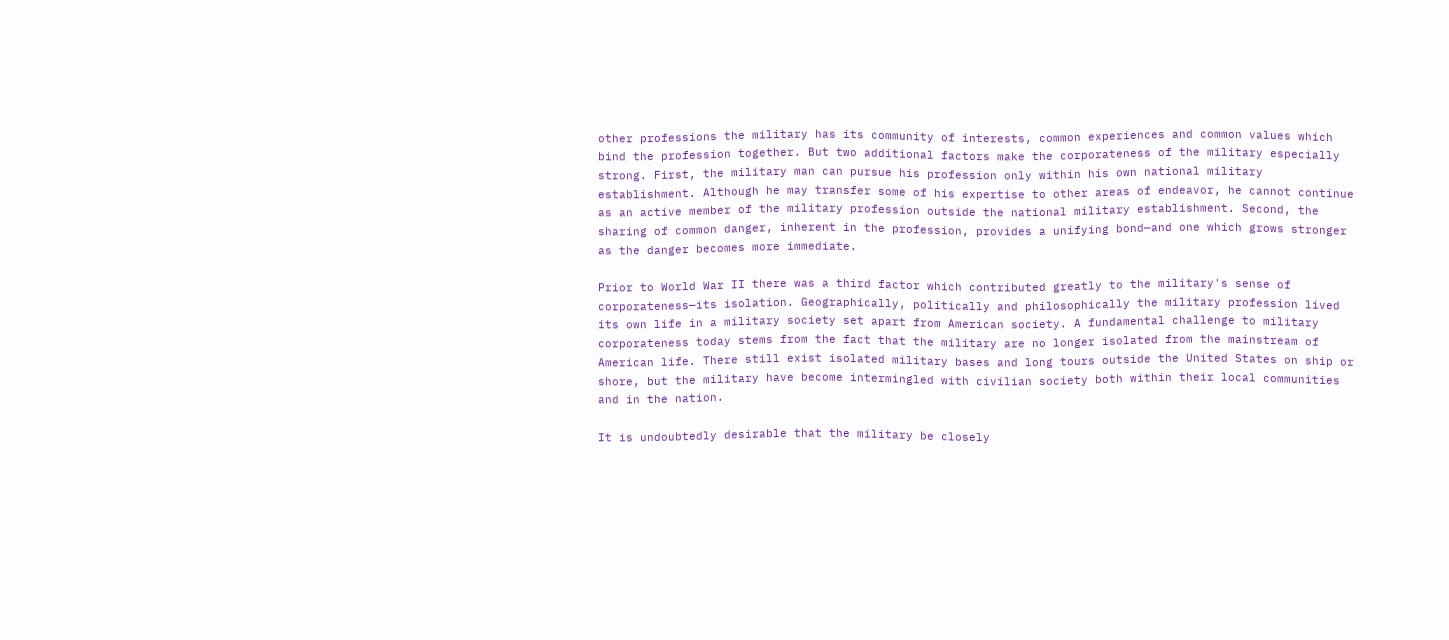other professions the military has its community of interests, common experiences and common values which bind the profession together. But two additional factors make the corporateness of the military especially strong. First, the military man can pursue his profession only within his own national military establishment. Although he may transfer some of his expertise to other areas of endeavor, he cannot continue as an active member of the military profession outside the national military establishment. Second, the sharing of common danger, inherent in the profession, provides a unifying bond—and one which grows stronger as the danger becomes more immediate.

Prior to World War II there was a third factor which contributed greatly to the military's sense of corporateness—its isolation. Geographically, politically and philosophically the military profession lived its own life in a military society set apart from American society. A fundamental challenge to military corporateness today stems from the fact that the military are no longer isolated from the mainstream of American life. There still exist isolated military bases and long tours outside the United States on ship or shore, but the military have become intermingled with civilian society both within their local communities and in the nation.

It is undoubtedly desirable that the military be closely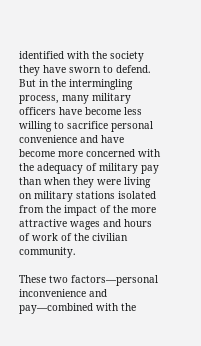identified with the society they have sworn to defend. But in the intermingling process, many military officers have become less willing to sacrifice personal convenience and have become more concerned with the adequacy of military pay than when they were living on military stations isolated from the impact of the more attractive wages and hours of work of the civilian community.

These two factors—personal inconvenience and pay—combined with the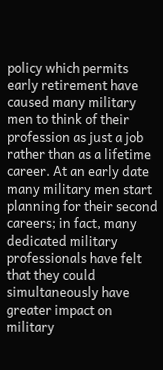policy which permits early retirement have caused many military men to think of their profession as just a job rather than as a lifetime career. At an early date many military men start planning for their second careers; in fact, many dedicated military professionals have felt that they could simultaneously have greater impact on military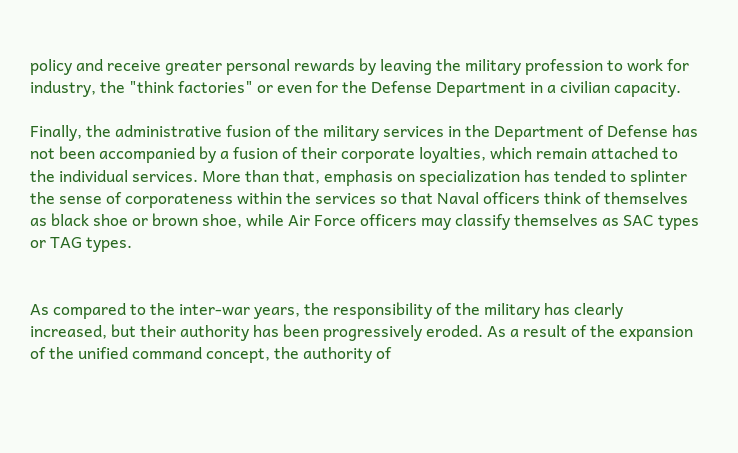policy and receive greater personal rewards by leaving the military profession to work for industry, the "think factories" or even for the Defense Department in a civilian capacity.

Finally, the administrative fusion of the military services in the Department of Defense has not been accompanied by a fusion of their corporate loyalties, which remain attached to the individual services. More than that, emphasis on specialization has tended to splinter the sense of corporateness within the services so that Naval officers think of themselves as black shoe or brown shoe, while Air Force officers may classify themselves as SAC types or TAG types.


As compared to the inter-war years, the responsibility of the military has clearly increased, but their authority has been progressively eroded. As a result of the expansion of the unified command concept, the authority of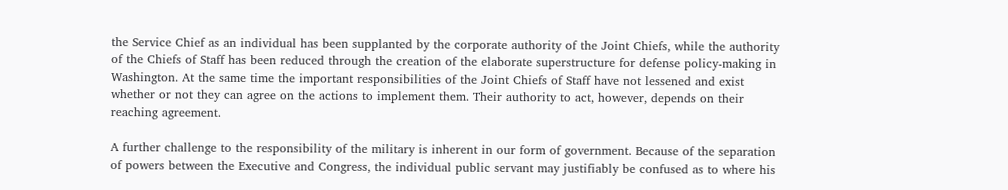the Service Chief as an individual has been supplanted by the corporate authority of the Joint Chiefs, while the authority of the Chiefs of Staff has been reduced through the creation of the elaborate superstructure for defense policy-making in Washington. At the same time the important responsibilities of the Joint Chiefs of Staff have not lessened and exist whether or not they can agree on the actions to implement them. Their authority to act, however, depends on their reaching agreement.

A further challenge to the responsibility of the military is inherent in our form of government. Because of the separation of powers between the Executive and Congress, the individual public servant may justifiably be confused as to where his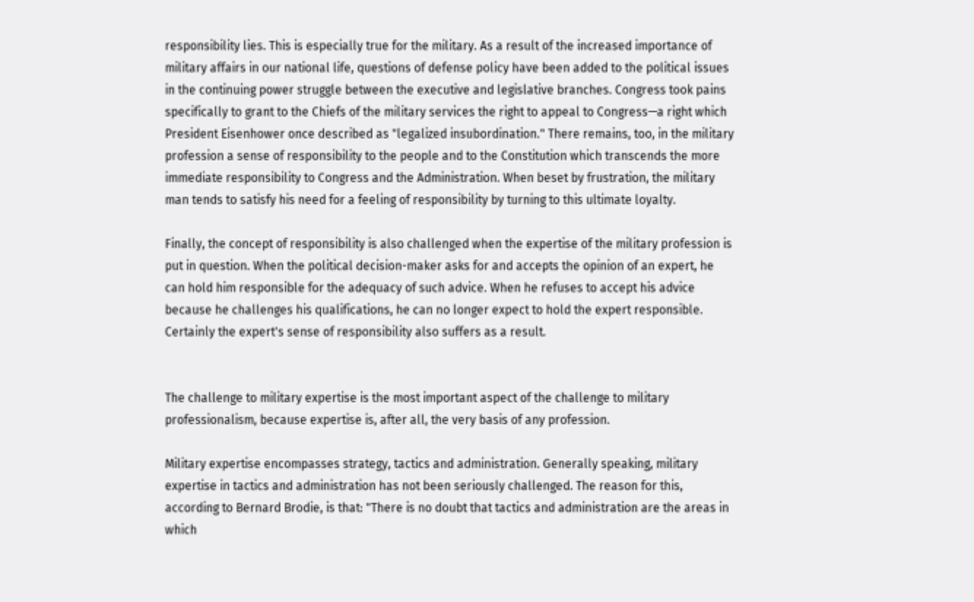responsibility lies. This is especially true for the military. As a result of the increased importance of military affairs in our national life, questions of defense policy have been added to the political issues in the continuing power struggle between the executive and legislative branches. Congress took pains specifically to grant to the Chiefs of the military services the right to appeal to Congress—a right which President Eisenhower once described as "legalized insubordination." There remains, too, in the military profession a sense of responsibility to the people and to the Constitution which transcends the more immediate responsibility to Congress and the Administration. When beset by frustration, the military man tends to satisfy his need for a feeling of responsibility by turning to this ultimate loyalty.

Finally, the concept of responsibility is also challenged when the expertise of the military profession is put in question. When the political decision-maker asks for and accepts the opinion of an expert, he can hold him responsible for the adequacy of such advice. When he refuses to accept his advice because he challenges his qualifications, he can no longer expect to hold the expert responsible. Certainly the expert's sense of responsibility also suffers as a result.


The challenge to military expertise is the most important aspect of the challenge to military professionalism, because expertise is, after all, the very basis of any profession.

Military expertise encompasses strategy, tactics and administration. Generally speaking, military expertise in tactics and administration has not been seriously challenged. The reason for this, according to Bernard Brodie, is that: "There is no doubt that tactics and administration are the areas in which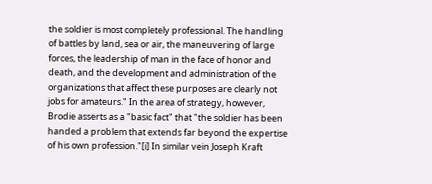the soldier is most completely professional. The handling of battles by land, sea or air, the maneuvering of large forces, the leadership of man in the face of honor and death, and the development and administration of the organizations that affect these purposes are clearly not jobs for amateurs." In the area of strategy, however, Brodie asserts as a "basic fact" that "the soldier has been handed a problem that extends far beyond the expertise of his own profession."[i] In similar vein Joseph Kraft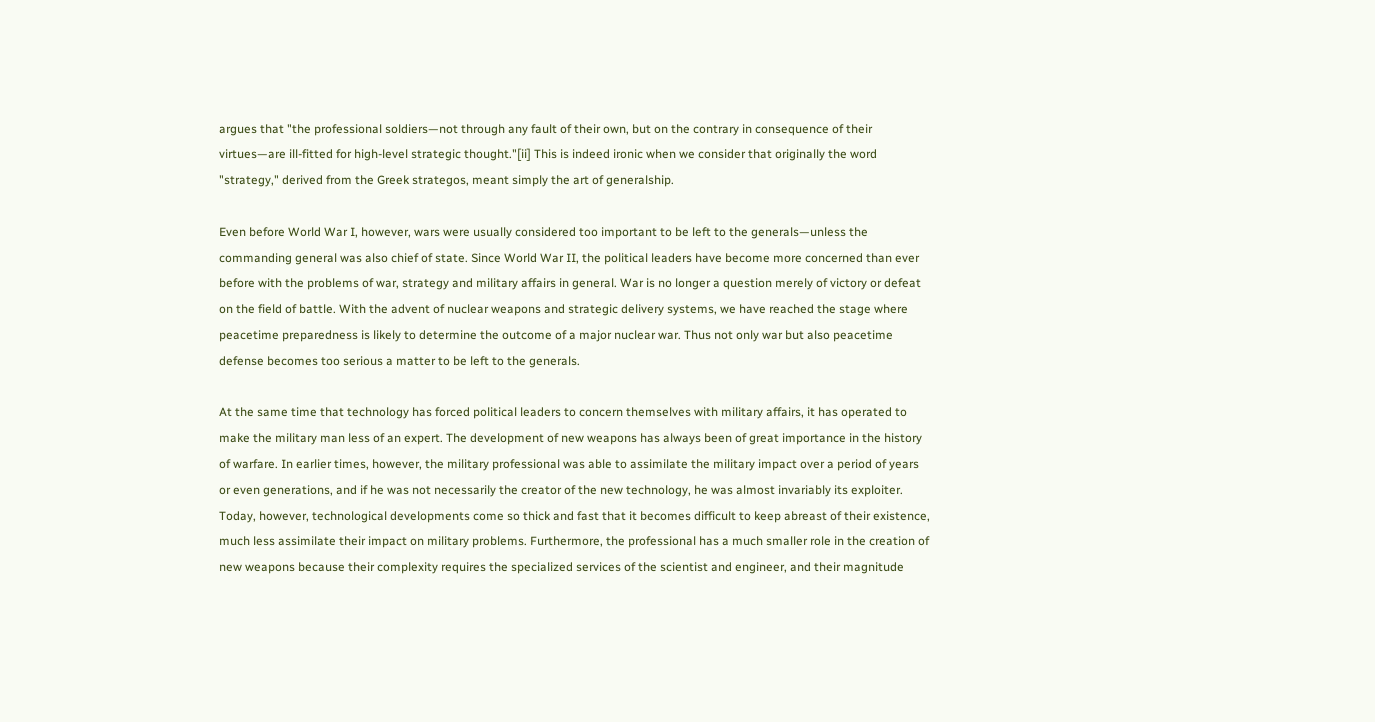argues that "the professional soldiers—not through any fault of their own, but on the contrary in consequence of their virtues—are ill-fitted for high-level strategic thought."[ii] This is indeed ironic when we consider that originally the word "strategy," derived from the Greek strategos, meant simply the art of generalship.

Even before World War I, however, wars were usually considered too important to be left to the generals—unless the commanding general was also chief of state. Since World War II, the political leaders have become more concerned than ever before with the problems of war, strategy and military affairs in general. War is no longer a question merely of victory or defeat on the field of battle. With the advent of nuclear weapons and strategic delivery systems, we have reached the stage where peacetime preparedness is likely to determine the outcome of a major nuclear war. Thus not only war but also peacetime defense becomes too serious a matter to be left to the generals.

At the same time that technology has forced political leaders to concern themselves with military affairs, it has operated to make the military man less of an expert. The development of new weapons has always been of great importance in the history of warfare. In earlier times, however, the military professional was able to assimilate the military impact over a period of years or even generations, and if he was not necessarily the creator of the new technology, he was almost invariably its exploiter. Today, however, technological developments come so thick and fast that it becomes difficult to keep abreast of their existence, much less assimilate their impact on military problems. Furthermore, the professional has a much smaller role in the creation of new weapons because their complexity requires the specialized services of the scientist and engineer, and their magnitude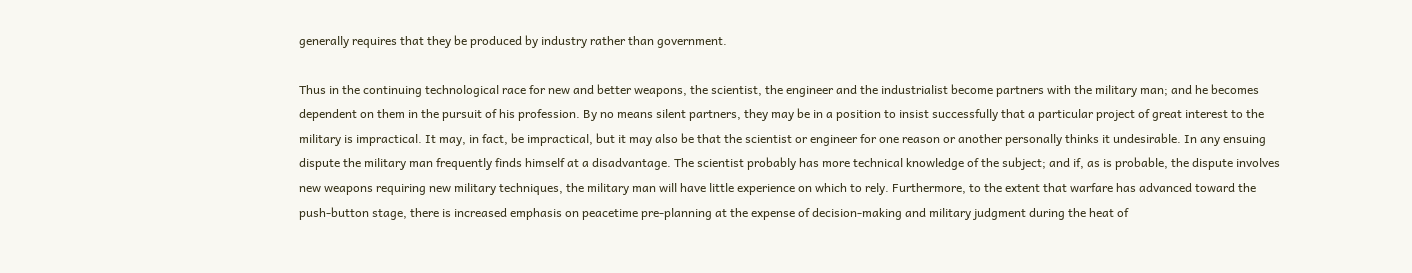generally requires that they be produced by industry rather than government.

Thus in the continuing technological race for new and better weapons, the scientist, the engineer and the industrialist become partners with the military man; and he becomes dependent on them in the pursuit of his profession. By no means silent partners, they may be in a position to insist successfully that a particular project of great interest to the military is impractical. It may, in fact, be impractical, but it may also be that the scientist or engineer for one reason or another personally thinks it undesirable. In any ensuing dispute the military man frequently finds himself at a disadvantage. The scientist probably has more technical knowledge of the subject; and if, as is probable, the dispute involves new weapons requiring new military techniques, the military man will have little experience on which to rely. Furthermore, to the extent that warfare has advanced toward the push-button stage, there is increased emphasis on peacetime pre-planning at the expense of decision-making and military judgment during the heat of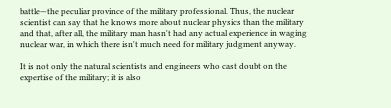battle—the peculiar province of the military professional. Thus, the nuclear scientist can say that he knows more about nuclear physics than the military and that, after all, the military man hasn't had any actual experience in waging nuclear war, in which there isn't much need for military judgment anyway.

It is not only the natural scientists and engineers who cast doubt on the expertise of the military; it is also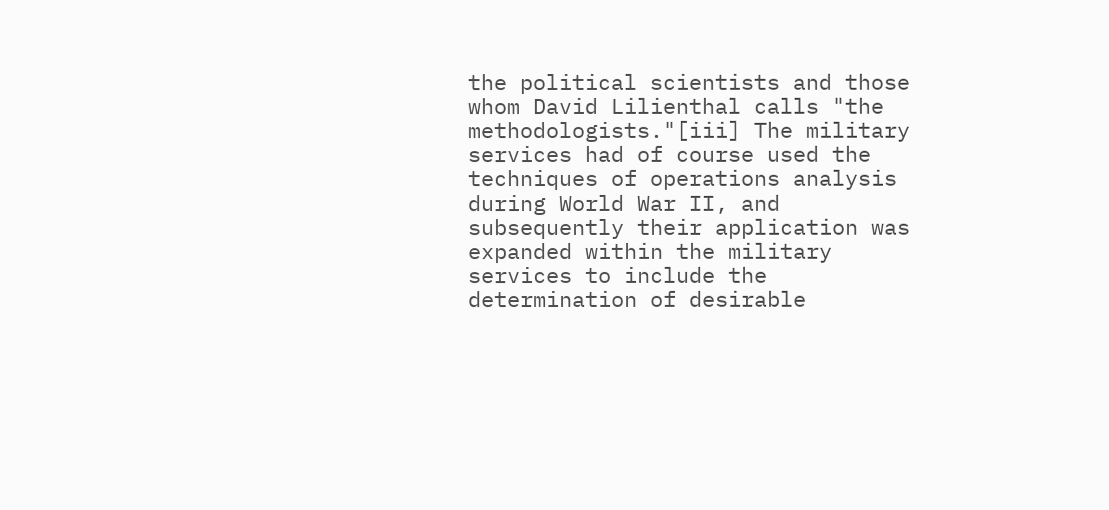the political scientists and those whom David Lilienthal calls "the methodologists."[iii] The military services had of course used the techniques of operations analysis during World War II, and subsequently their application was expanded within the military services to include the determination of desirable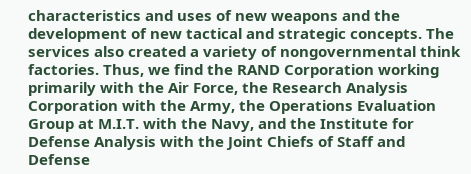characteristics and uses of new weapons and the development of new tactical and strategic concepts. The services also created a variety of nongovernmental think factories. Thus, we find the RAND Corporation working primarily with the Air Force, the Research Analysis Corporation with the Army, the Operations Evaluation Group at M.I.T. with the Navy, and the Institute for Defense Analysis with the Joint Chiefs of Staff and Defense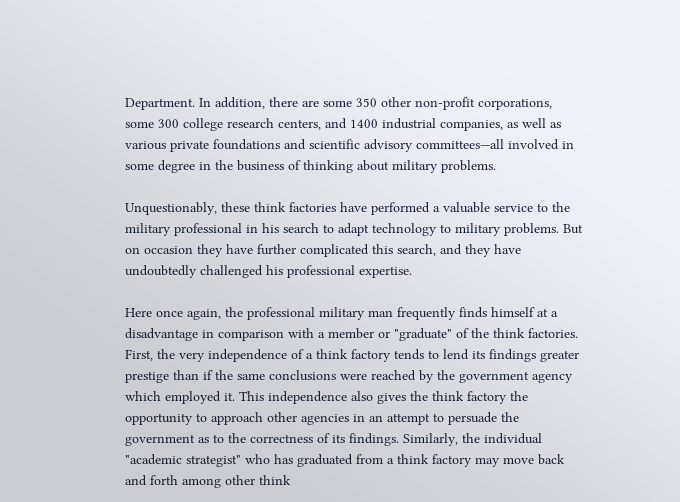Department. In addition, there are some 350 other non-profit corporations, some 300 college research centers, and 1400 industrial companies, as well as various private foundations and scientific advisory committees—all involved in some degree in the business of thinking about military problems.

Unquestionably, these think factories have performed a valuable service to the military professional in his search to adapt technology to military problems. But on occasion they have further complicated this search, and they have undoubtedly challenged his professional expertise.

Here once again, the professional military man frequently finds himself at a disadvantage in comparison with a member or "graduate" of the think factories. First, the very independence of a think factory tends to lend its findings greater prestige than if the same conclusions were reached by the government agency which employed it. This independence also gives the think factory the opportunity to approach other agencies in an attempt to persuade the government as to the correctness of its findings. Similarly, the individual "academic strategist" who has graduated from a think factory may move back and forth among other think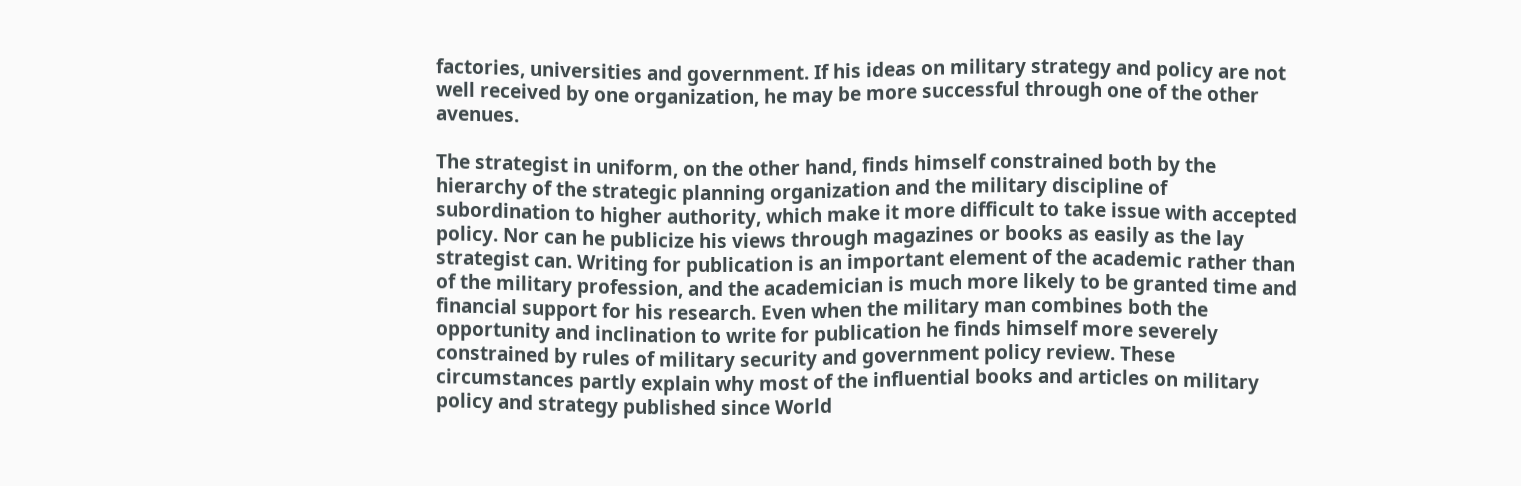factories, universities and government. If his ideas on military strategy and policy are not well received by one organization, he may be more successful through one of the other avenues.

The strategist in uniform, on the other hand, finds himself constrained both by the hierarchy of the strategic planning organization and the military discipline of subordination to higher authority, which make it more difficult to take issue with accepted policy. Nor can he publicize his views through magazines or books as easily as the lay strategist can. Writing for publication is an important element of the academic rather than of the military profession, and the academician is much more likely to be granted time and financial support for his research. Even when the military man combines both the opportunity and inclination to write for publication he finds himself more severely constrained by rules of military security and government policy review. These circumstances partly explain why most of the influential books and articles on military policy and strategy published since World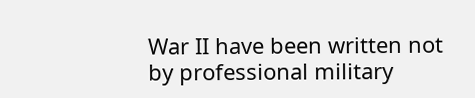War II have been written not by professional military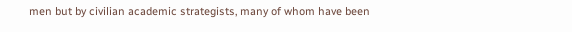men but by civilian academic strategists, many of whom have been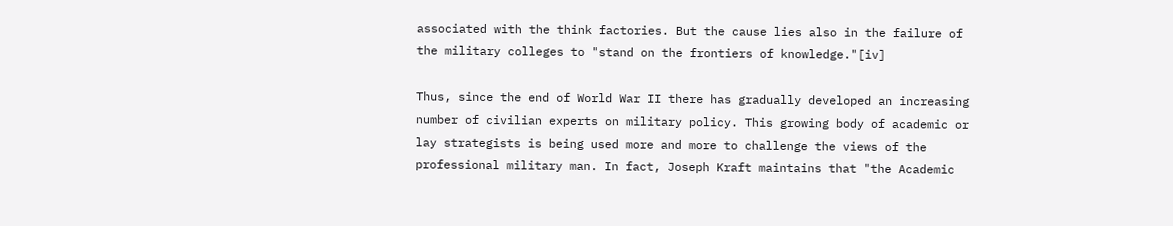associated with the think factories. But the cause lies also in the failure of the military colleges to "stand on the frontiers of knowledge."[iv]

Thus, since the end of World War II there has gradually developed an increasing number of civilian experts on military policy. This growing body of academic or lay strategists is being used more and more to challenge the views of the professional military man. In fact, Joseph Kraft maintains that "the Academic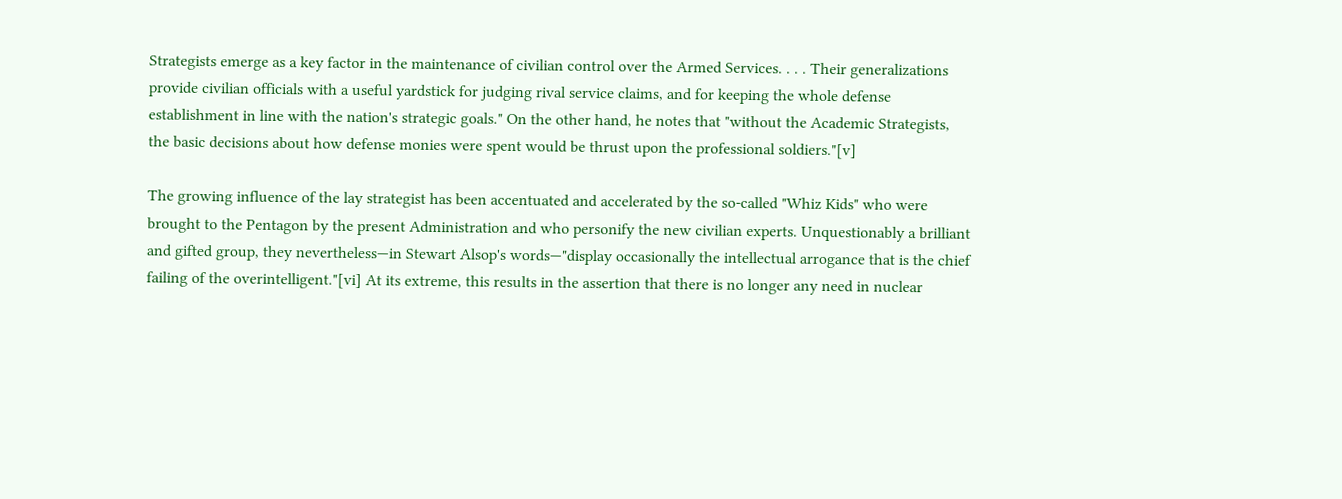Strategists emerge as a key factor in the maintenance of civilian control over the Armed Services. . . . Their generalizations provide civilian officials with a useful yardstick for judging rival service claims, and for keeping the whole defense establishment in line with the nation's strategic goals." On the other hand, he notes that "without the Academic Strategists, the basic decisions about how defense monies were spent would be thrust upon the professional soldiers."[v]

The growing influence of the lay strategist has been accentuated and accelerated by the so-called "Whiz Kids" who were brought to the Pentagon by the present Administration and who personify the new civilian experts. Unquestionably a brilliant and gifted group, they nevertheless—in Stewart Alsop's words—"display occasionally the intellectual arrogance that is the chief failing of the overintelligent."[vi] At its extreme, this results in the assertion that there is no longer any need in nuclear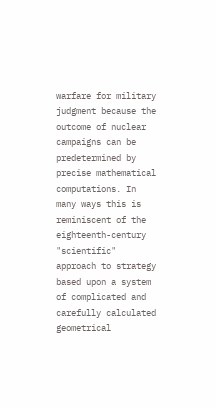warfare for military judgment because the outcome of nuclear campaigns can be predetermined by precise mathematical computations. In many ways this is reminiscent of the eighteenth-century "scientific" approach to strategy based upon a system of complicated and carefully calculated geometrical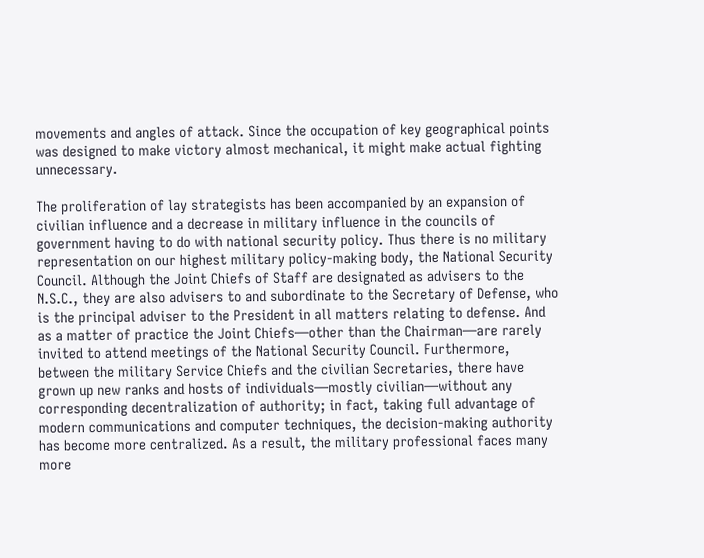movements and angles of attack. Since the occupation of key geographical points was designed to make victory almost mechanical, it might make actual fighting unnecessary.

The proliferation of lay strategists has been accompanied by an expansion of civilian influence and a decrease in military influence in the councils of government having to do with national security policy. Thus there is no military representation on our highest military policy-making body, the National Security Council. Although the Joint Chiefs of Staff are designated as advisers to the N.S.C., they are also advisers to and subordinate to the Secretary of Defense, who is the principal adviser to the President in all matters relating to defense. And as a matter of practice the Joint Chiefs—other than the Chairman—are rarely invited to attend meetings of the National Security Council. Furthermore, between the military Service Chiefs and the civilian Secretaries, there have grown up new ranks and hosts of individuals—mostly civilian—without any corresponding decentralization of authority; in fact, taking full advantage of modern communications and computer techniques, the decision-making authority has become more centralized. As a result, the military professional faces many more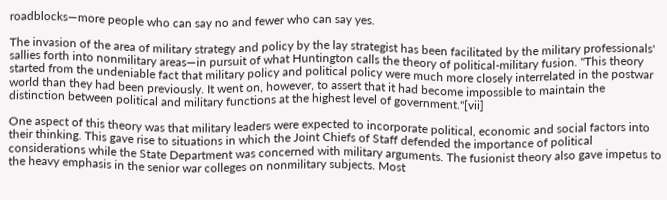roadblocks—more people who can say no and fewer who can say yes.

The invasion of the area of military strategy and policy by the lay strategist has been facilitated by the military professionals' sallies forth into nonmilitary areas—in pursuit of what Huntington calls the theory of political-military fusion. "This theory started from the undeniable fact that military policy and political policy were much more closely interrelated in the postwar world than they had been previously. It went on, however, to assert that it had become impossible to maintain the distinction between political and military functions at the highest level of government."[vii]

One aspect of this theory was that military leaders were expected to incorporate political, economic and social factors into their thinking. This gave rise to situations in which the Joint Chiefs of Staff defended the importance of political considerations while the State Department was concerned with military arguments. The fusionist theory also gave impetus to the heavy emphasis in the senior war colleges on nonmilitary subjects. Most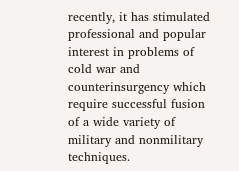recently, it has stimulated professional and popular interest in problems of cold war and counterinsurgency which require successful fusion of a wide variety of military and nonmilitary techniques.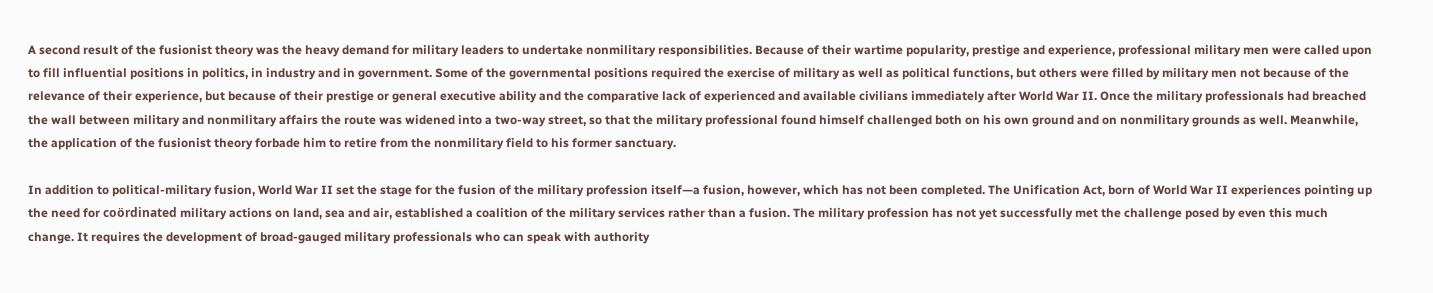A second result of the fusionist theory was the heavy demand for military leaders to undertake nonmilitary responsibilities. Because of their wartime popularity, prestige and experience, professional military men were called upon to fill influential positions in politics, in industry and in government. Some of the governmental positions required the exercise of military as well as political functions, but others were filled by military men not because of the relevance of their experience, but because of their prestige or general executive ability and the comparative lack of experienced and available civilians immediately after World War II. Once the military professionals had breached the wall between military and nonmilitary affairs the route was widened into a two-way street, so that the military professional found himself challenged both on his own ground and on nonmilitary grounds as well. Meanwhile, the application of the fusionist theory forbade him to retire from the nonmilitary field to his former sanctuary.

In addition to political-military fusion, World War II set the stage for the fusion of the military profession itself—a fusion, however, which has not been completed. The Unification Act, born of World War II experiences pointing up the need for coördinated military actions on land, sea and air, established a coalition of the military services rather than a fusion. The military profession has not yet successfully met the challenge posed by even this much change. It requires the development of broad-gauged military professionals who can speak with authority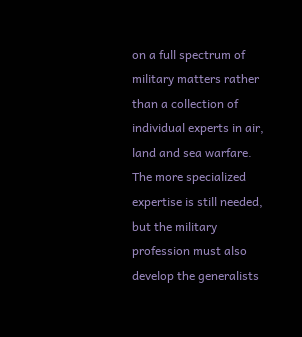on a full spectrum of military matters rather than a collection of individual experts in air, land and sea warfare. The more specialized expertise is still needed, but the military profession must also develop the generalists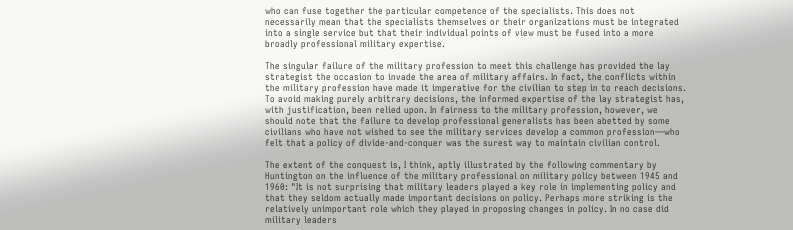who can fuse together the particular competence of the specialists. This does not necessarily mean that the specialists themselves or their organizations must be integrated into a single service but that their individual points of view must be fused into a more broadly professional military expertise.

The singular failure of the military profession to meet this challenge has provided the lay strategist the occasion to invade the area of military affairs. In fact, the conflicts within the military profession have made it imperative for the civilian to step in to reach decisions. To avoid making purely arbitrary decisions, the informed expertise of the lay strategist has, with justification, been relied upon. In fairness to the military profession, however, we should note that the failure to develop professional generalists has been abetted by some civilians who have not wished to see the military services develop a common profession—who felt that a policy of divide-and-conquer was the surest way to maintain civilian control.

The extent of the conquest is, I think, aptly illustrated by the following commentary by Huntington on the influence of the military professional on military policy between 1945 and 1960: "It is not surprising that military leaders played a key role in implementing policy and that they seldom actually made important decisions on policy. Perhaps more striking is the relatively unimportant role which they played in proposing changes in policy. In no case did military leaders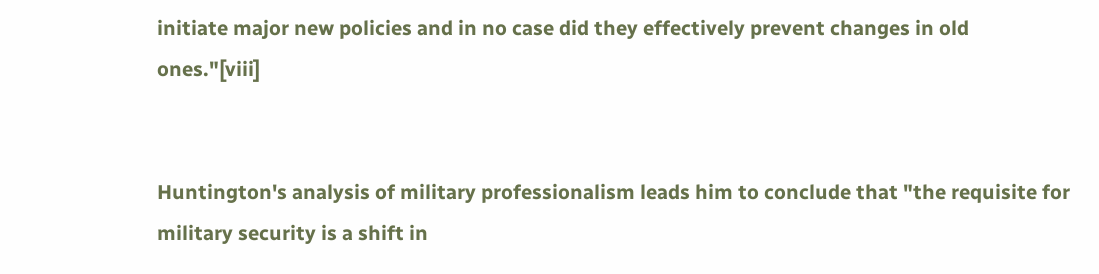initiate major new policies and in no case did they effectively prevent changes in old ones."[viii]


Huntington's analysis of military professionalism leads him to conclude that "the requisite for military security is a shift in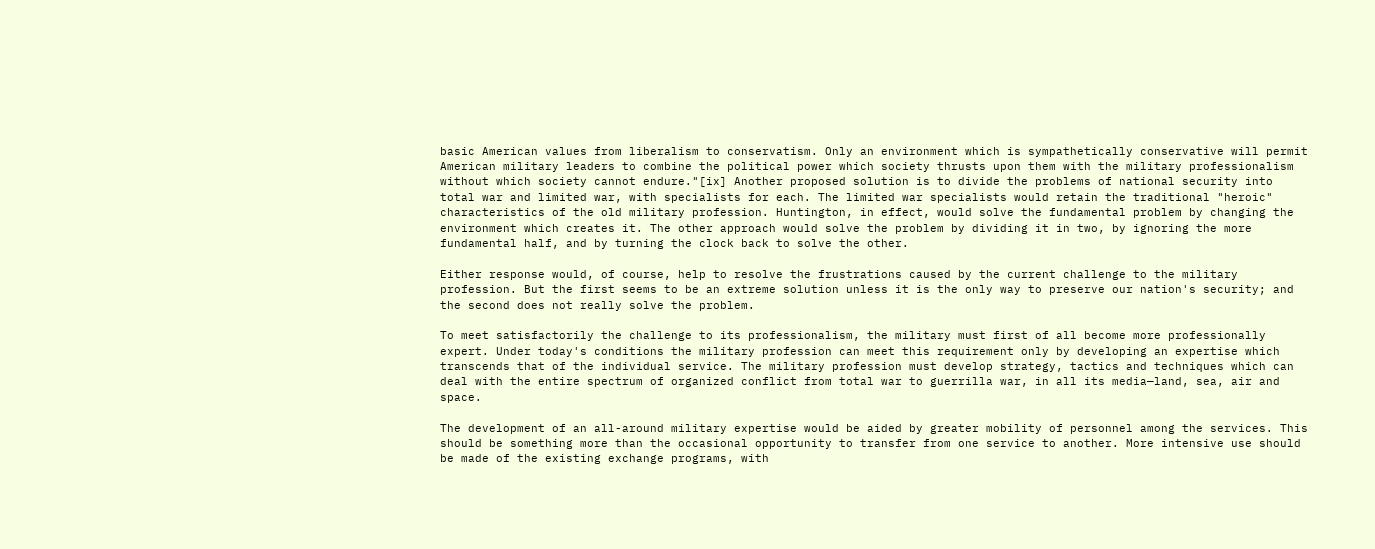basic American values from liberalism to conservatism. Only an environment which is sympathetically conservative will permit American military leaders to combine the political power which society thrusts upon them with the military professionalism without which society cannot endure."[ix] Another proposed solution is to divide the problems of national security into total war and limited war, with specialists for each. The limited war specialists would retain the traditional "heroic" characteristics of the old military profession. Huntington, in effect, would solve the fundamental problem by changing the environment which creates it. The other approach would solve the problem by dividing it in two, by ignoring the more fundamental half, and by turning the clock back to solve the other.

Either response would, of course, help to resolve the frustrations caused by the current challenge to the military profession. But the first seems to be an extreme solution unless it is the only way to preserve our nation's security; and the second does not really solve the problem.

To meet satisfactorily the challenge to its professionalism, the military must first of all become more professionally expert. Under today's conditions the military profession can meet this requirement only by developing an expertise which transcends that of the individual service. The military profession must develop strategy, tactics and techniques which can deal with the entire spectrum of organized conflict from total war to guerrilla war, in all its media—land, sea, air and space.

The development of an all-around military expertise would be aided by greater mobility of personnel among the services. This should be something more than the occasional opportunity to transfer from one service to another. More intensive use should be made of the existing exchange programs, with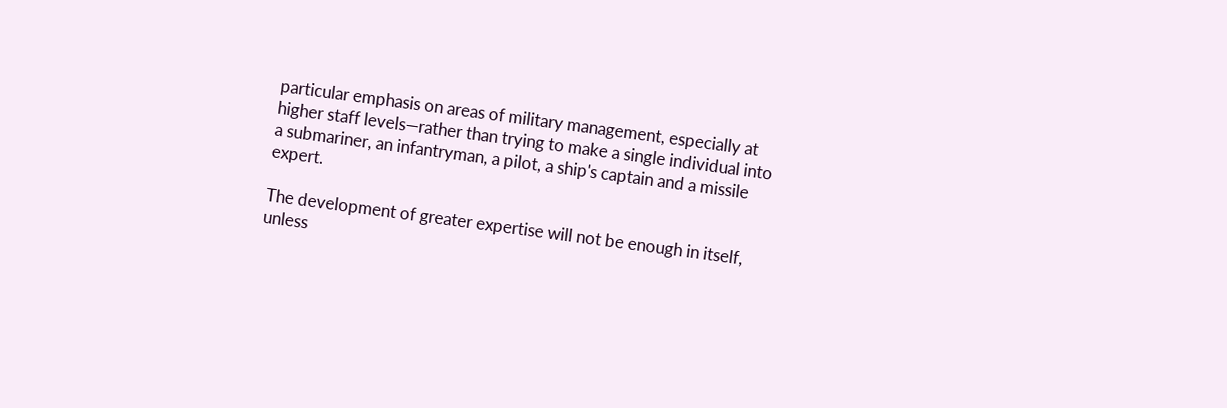particular emphasis on areas of military management, especially at higher staff levels—rather than trying to make a single individual into a submariner, an infantryman, a pilot, a ship's captain and a missile expert.

The development of greater expertise will not be enough in itself, unless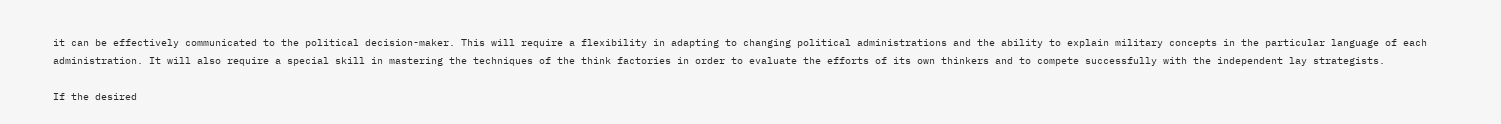it can be effectively communicated to the political decision-maker. This will require a flexibility in adapting to changing political administrations and the ability to explain military concepts in the particular language of each administration. It will also require a special skill in mastering the techniques of the think factories in order to evaluate the efforts of its own thinkers and to compete successfully with the independent lay strategists.

If the desired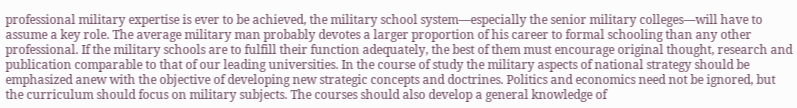professional military expertise is ever to be achieved, the military school system—especially the senior military colleges—will have to assume a key role. The average military man probably devotes a larger proportion of his career to formal schooling than any other professional. If the military schools are to fulfill their function adequately, the best of them must encourage original thought, research and publication comparable to that of our leading universities. In the course of study the military aspects of national strategy should be emphasized anew with the objective of developing new strategic concepts and doctrines. Politics and economics need not be ignored, but the curriculum should focus on military subjects. The courses should also develop a general knowledge of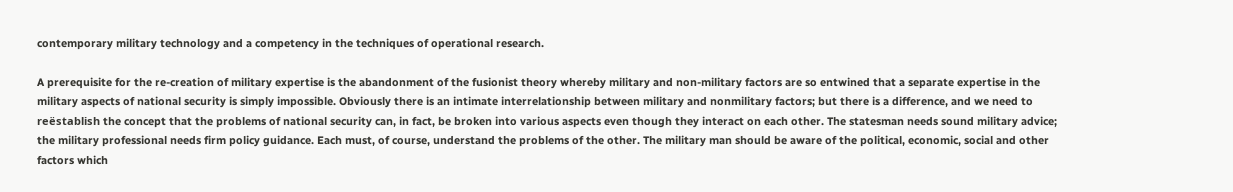contemporary military technology and a competency in the techniques of operational research.

A prerequisite for the re-creation of military expertise is the abandonment of the fusionist theory whereby military and non-military factors are so entwined that a separate expertise in the military aspects of national security is simply impossible. Obviously there is an intimate interrelationship between military and nonmilitary factors; but there is a difference, and we need to reëstablish the concept that the problems of national security can, in fact, be broken into various aspects even though they interact on each other. The statesman needs sound military advice; the military professional needs firm policy guidance. Each must, of course, understand the problems of the other. The military man should be aware of the political, economic, social and other factors which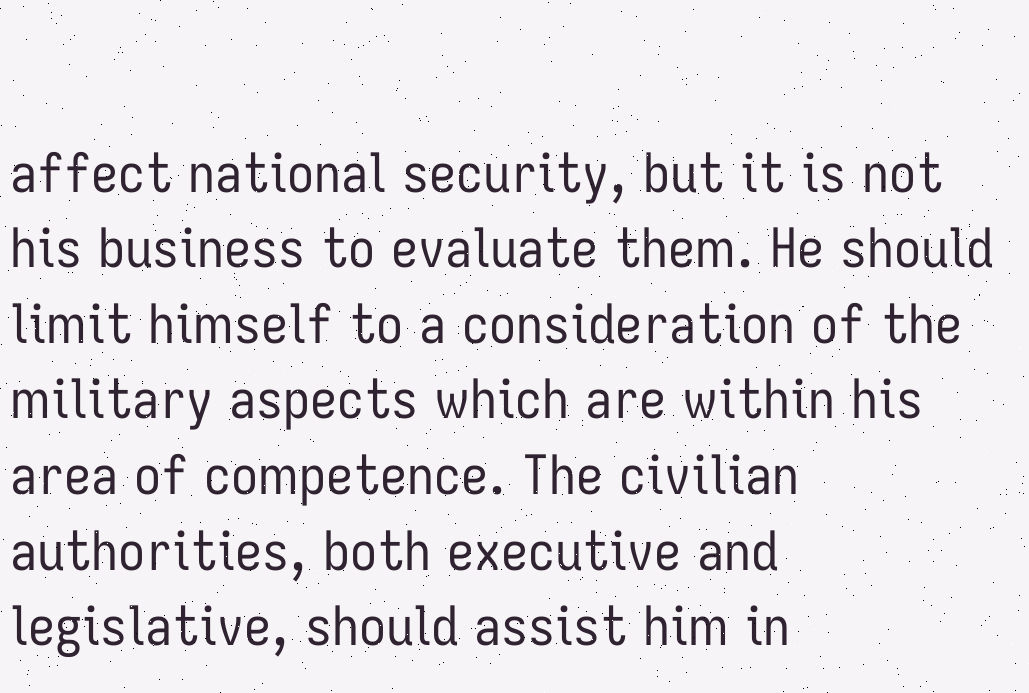affect national security, but it is not his business to evaluate them. He should limit himself to a consideration of the military aspects which are within his area of competence. The civilian authorities, both executive and legislative, should assist him in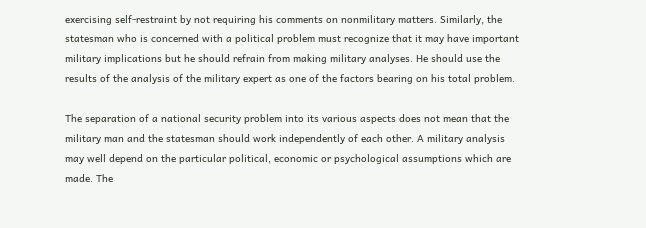exercising self-restraint by not requiring his comments on nonmilitary matters. Similarly, the statesman who is concerned with a political problem must recognize that it may have important military implications but he should refrain from making military analyses. He should use the results of the analysis of the military expert as one of the factors bearing on his total problem.

The separation of a national security problem into its various aspects does not mean that the military man and the statesman should work independently of each other. A military analysis may well depend on the particular political, economic or psychological assumptions which are made. The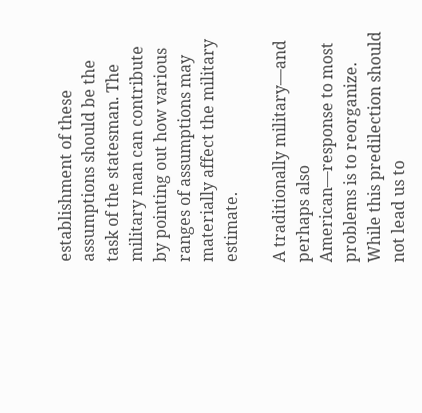establishment of these assumptions should be the task of the statesman. The military man can contribute by pointing out how various ranges of assumptions may materially affect the military estimate.

A traditionally military—and perhaps also American—response to most problems is to reorganize. While this predilection should not lead us to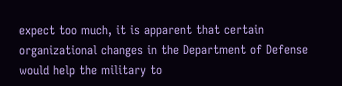expect too much, it is apparent that certain organizational changes in the Department of Defense would help the military to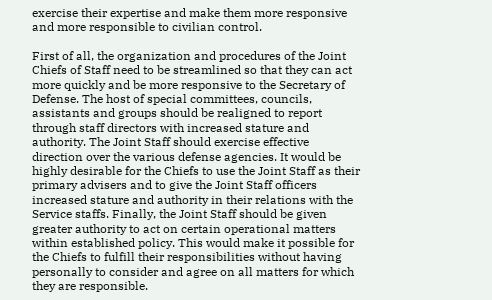exercise their expertise and make them more responsive and more responsible to civilian control.

First of all, the organization and procedures of the Joint Chiefs of Staff need to be streamlined so that they can act more quickly and be more responsive to the Secretary of Defense. The host of special committees, councils, assistants and groups should be realigned to report through staff directors with increased stature and authority. The Joint Staff should exercise effective direction over the various defense agencies. It would be highly desirable for the Chiefs to use the Joint Staff as their primary advisers and to give the Joint Staff officers increased stature and authority in their relations with the Service staffs. Finally, the Joint Staff should be given greater authority to act on certain operational matters within established policy. This would make it possible for the Chiefs to fulfill their responsibilities without having personally to consider and agree on all matters for which they are responsible.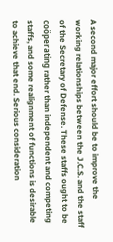A second major effort should be to improve the working relationships between the J.C.S. and the staff of the Secretary of Defense. These staffs ought to be coöperating rather than independent and competing staffs, and some realignment of functions is desirable to achieve that end. Serious consideration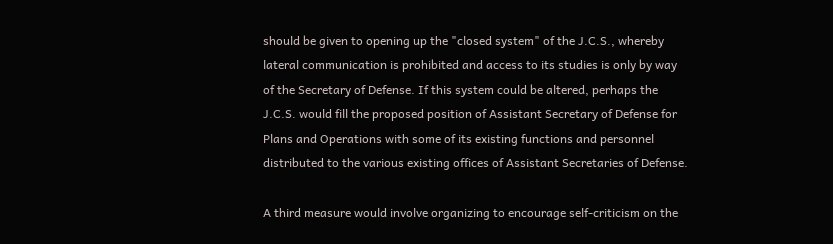should be given to opening up the "closed system" of the J.C.S., whereby lateral communication is prohibited and access to its studies is only by way of the Secretary of Defense. If this system could be altered, perhaps the J.C.S. would fill the proposed position of Assistant Secretary of Defense for Plans and Operations with some of its existing functions and personnel distributed to the various existing offices of Assistant Secretaries of Defense.

A third measure would involve organizing to encourage self-criticism on the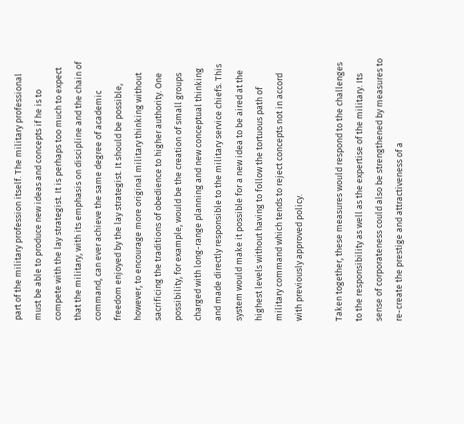part of the military profession itself. The military professional must be able to produce new ideas and concepts if he is to compete with the lay strategist. It is perhaps too much to expect that the military, with its emphasis on discipline and the chain of command, can ever achieve the same degree of academic freedom enjoyed by the lay strategist. It should be possible, however, to encourage more original military thinking without sacrificing the traditions of obedience to higher authority. One possibility, for example, would be the creation of small groups charged with long-range planning and new conceptual thinking and made directly responsible to the military service chiefs. This system would make it possible for a new idea to be aired at the highest levels without having to follow the tortuous path of military command which tends to reject concepts not in accord with previously approved policy.

Taken together, these measures would respond to the challenges to the responsibility as well as the expertise of the military. Its sense of corporateness could also be strengthened by measures to re-create the prestige and attractiveness of a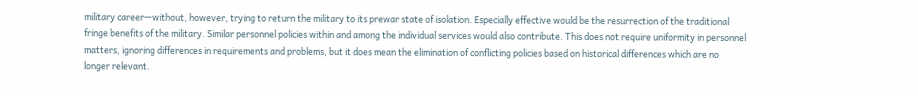military career—without, however, trying to return the military to its prewar state of isolation. Especially effective would be the resurrection of the traditional fringe benefits of the military. Similar personnel policies within and among the individual services would also contribute. This does not require uniformity in personnel matters, ignoring differences in requirements and problems, but it does mean the elimination of conflicting policies based on historical differences which are no longer relevant.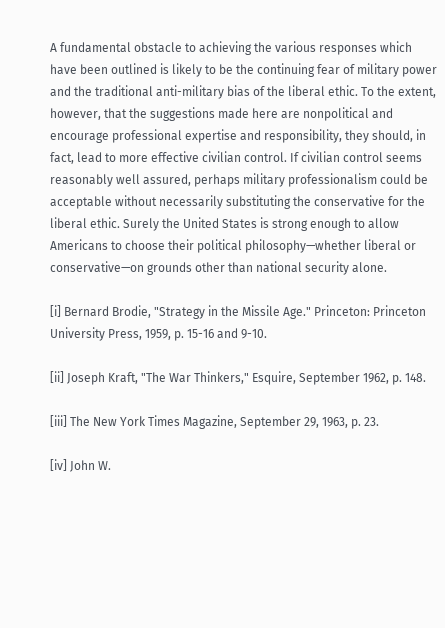A fundamental obstacle to achieving the various responses which have been outlined is likely to be the continuing fear of military power and the traditional anti-military bias of the liberal ethic. To the extent, however, that the suggestions made here are nonpolitical and encourage professional expertise and responsibility, they should, in fact, lead to more effective civilian control. If civilian control seems reasonably well assured, perhaps military professionalism could be acceptable without necessarily substituting the conservative for the liberal ethic. Surely the United States is strong enough to allow Americans to choose their political philosophy—whether liberal or conservative—on grounds other than national security alone.

[i] Bernard Brodie, "Strategy in the Missile Age." Princeton: Princeton University Press, 1959, p. 15-16 and 9-10.

[ii] Joseph Kraft, "The War Thinkers," Esquire, September 1962, p. 148.

[iii] The New York Times Magazine, September 29, 1963, p. 23.

[iv] John W.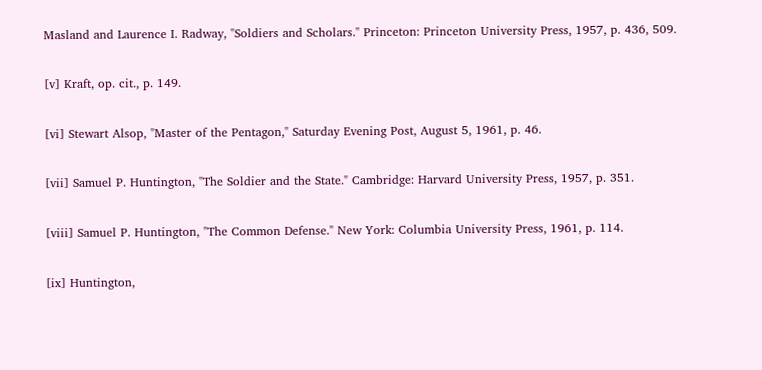Masland and Laurence I. Radway, "Soldiers and Scholars." Princeton: Princeton University Press, 1957, p. 436, 509.

[v] Kraft, op. cit., p. 149.

[vi] Stewart Alsop, "Master of the Pentagon," Saturday Evening Post, August 5, 1961, p. 46.

[vii] Samuel P. Huntington, "The Soldier and the State." Cambridge: Harvard University Press, 1957, p. 351.

[viii] Samuel P. Huntington, "The Common Defense." New York: Columbia University Press, 1961, p. 114.

[ix] Huntington,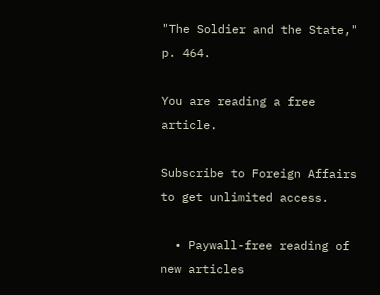"The Soldier and the State," p. 464.

You are reading a free article.

Subscribe to Foreign Affairs to get unlimited access.

  • Paywall-free reading of new articles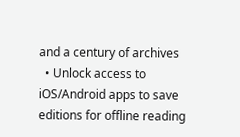and a century of archives
  • Unlock access to iOS/Android apps to save editions for offline reading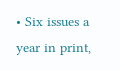• Six issues a year in print,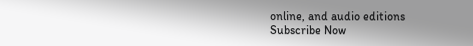online, and audio editions
Subscribe Now